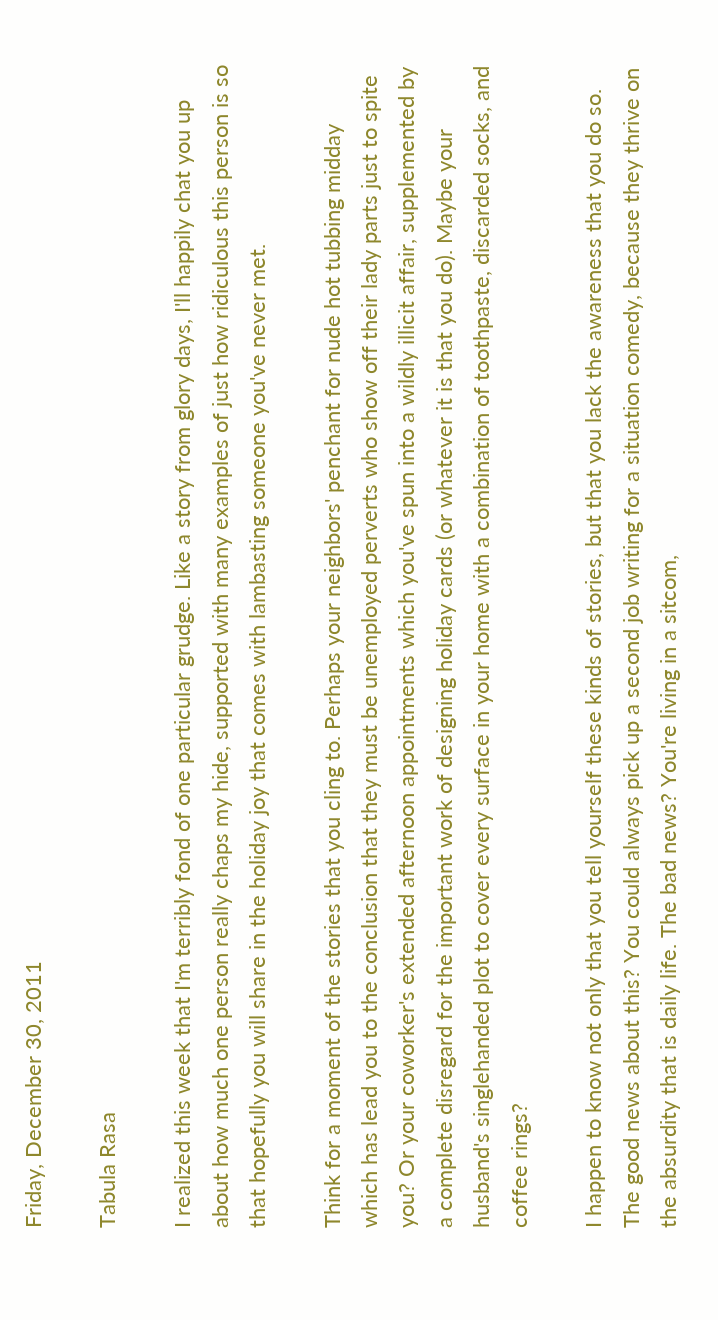Friday, December 30, 2011

Tabula Rasa

I realized this week that I'm terribly fond of one particular grudge. Like a story from glory days, I'll happily chat you up about how much one person really chaps my hide, supported with many examples of just how ridiculous this person is so that hopefully you will share in the holiday joy that comes with lambasting someone you've never met.

Think for a moment of the stories that you cling to. Perhaps your neighbors' penchant for nude hot tubbing midday which has lead you to the conclusion that they must be unemployed perverts who show off their lady parts just to spite you? Or your coworker's extended afternoon appointments which you've spun into a wildly illicit affair, supplemented by a complete disregard for the important work of designing holiday cards (or whatever it is that you do). Maybe your husband's singlehanded plot to cover every surface in your home with a combination of toothpaste, discarded socks, and coffee rings?

I happen to know not only that you tell yourself these kinds of stories, but that you lack the awareness that you do so. The good news about this? You could always pick up a second job writing for a situation comedy, because they thrive on the absurdity that is daily life. The bad news? You're living in a sitcom,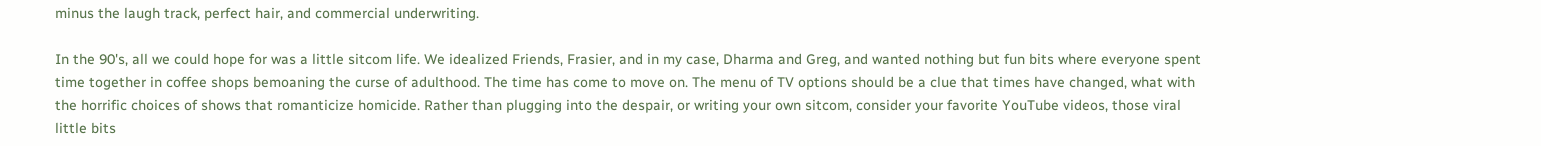minus the laugh track, perfect hair, and commercial underwriting.

In the 90's, all we could hope for was a little sitcom life. We idealized Friends, Frasier, and in my case, Dharma and Greg, and wanted nothing but fun bits where everyone spent time together in coffee shops bemoaning the curse of adulthood. The time has come to move on. The menu of TV options should be a clue that times have changed, what with the horrific choices of shows that romanticize homicide. Rather than plugging into the despair, or writing your own sitcom, consider your favorite YouTube videos, those viral little bits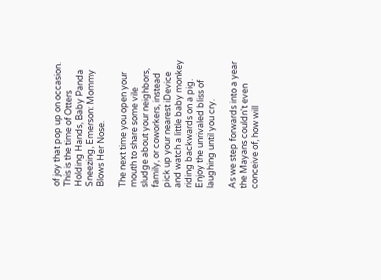of joy that pop up on occasion. This is the time of Otters Holding Hands, Baby Panda Sneezing, Emerson: Mommy Blows Her Nose.

The next time you open your mouth to share some vile sludge about your neighbors, family, or coworkers, instead pick up your nearest iDevice and watch a little baby monkey riding backwards on a pig. Enjoy the unrivaled bliss of laughing until you cry.

As we step forwards into a year the Mayans couldn't even conceive of, how will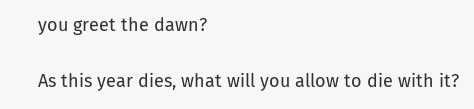you greet the dawn?

As this year dies, what will you allow to die with it?